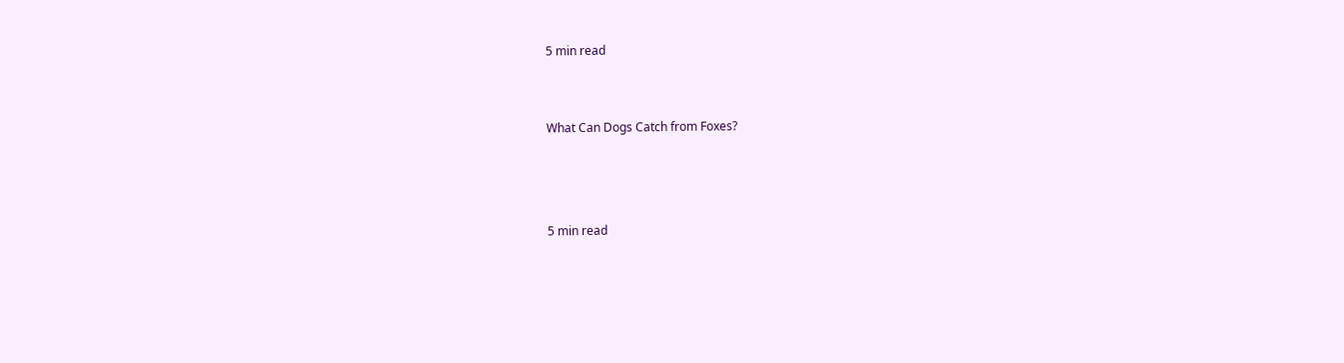5 min read


What Can Dogs Catch from Foxes?



5 min read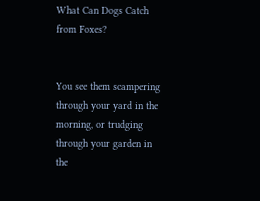What Can Dogs Catch from Foxes?


You see them scampering through your yard in the morning, or trudging through your garden in the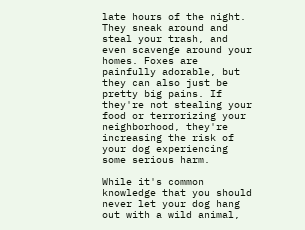late hours of the night. They sneak around and steal your trash, and even scavenge around your homes. Foxes are painfully adorable, but they can also just be pretty big pains. If they're not stealing your food or terrorizing your neighborhood, they're increasing the risk of your dog experiencing some serious harm.

While it's common knowledge that you should never let your dog hang out with a wild animal,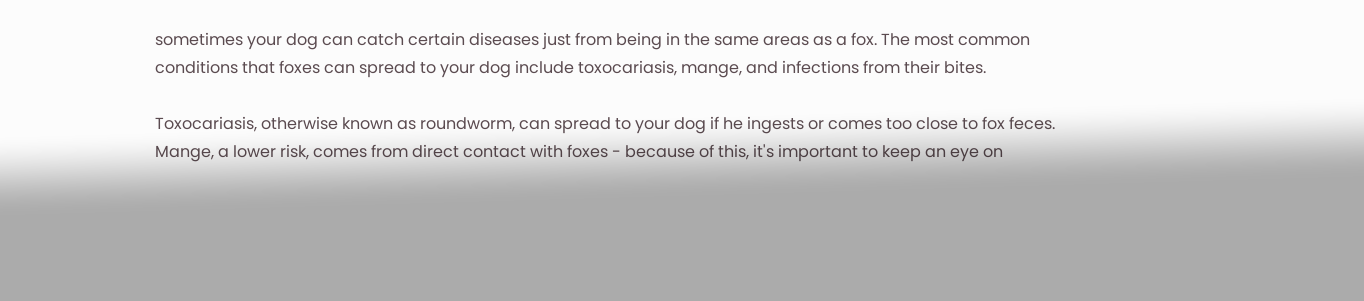sometimes your dog can catch certain diseases just from being in the same areas as a fox. The most common conditions that foxes can spread to your dog include toxocariasis, mange, and infections from their bites.

Toxocariasis, otherwise known as roundworm, can spread to your dog if he ingests or comes too close to fox feces. Mange, a lower risk, comes from direct contact with foxes - because of this, it's important to keep an eye on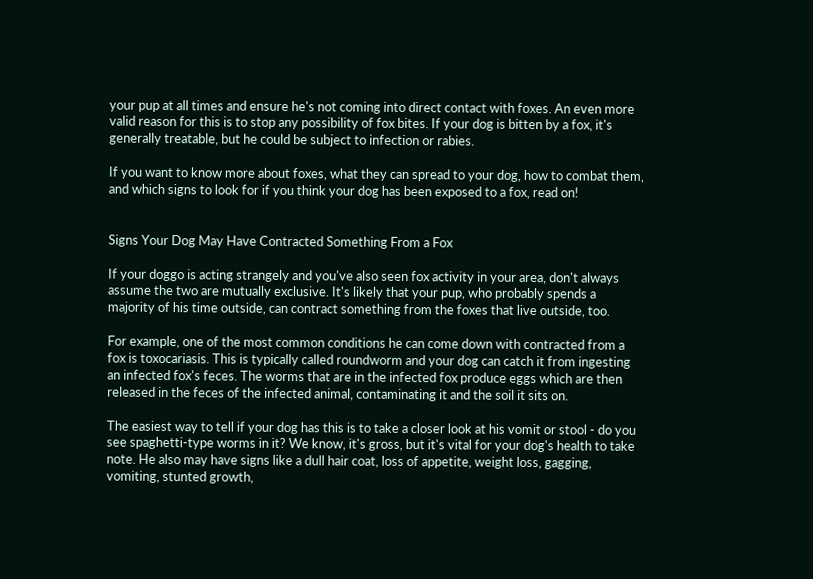your pup at all times and ensure he's not coming into direct contact with foxes. An even more valid reason for this is to stop any possibility of fox bites. If your dog is bitten by a fox, it's generally treatable, but he could be subject to infection or rabies.

If you want to know more about foxes, what they can spread to your dog, how to combat them, and which signs to look for if you think your dog has been exposed to a fox, read on!


Signs Your Dog May Have Contracted Something From a Fox

If your doggo is acting strangely and you've also seen fox activity in your area, don't always assume the two are mutually exclusive. It's likely that your pup, who probably spends a majority of his time outside, can contract something from the foxes that live outside, too.

For example, one of the most common conditions he can come down with contracted from a fox is toxocariasis. This is typically called roundworm and your dog can catch it from ingesting an infected fox's feces. The worms that are in the infected fox produce eggs which are then released in the feces of the infected animal, contaminating it and the soil it sits on.

The easiest way to tell if your dog has this is to take a closer look at his vomit or stool - do you see spaghetti-type worms in it? We know, it's gross, but it's vital for your dog's health to take note. He also may have signs like a dull hair coat, loss of appetite, weight loss, gagging, vomiting, stunted growth,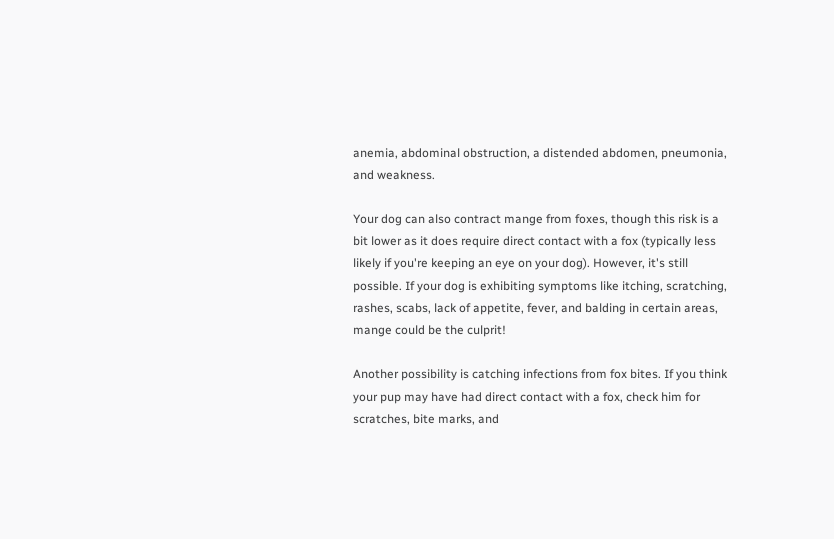anemia, abdominal obstruction, a distended abdomen, pneumonia, and weakness.

Your dog can also contract mange from foxes, though this risk is a bit lower as it does require direct contact with a fox (typically less likely if you're keeping an eye on your dog). However, it's still possible. If your dog is exhibiting symptoms like itching, scratching, rashes, scabs, lack of appetite, fever, and balding in certain areas, mange could be the culprit!

Another possibility is catching infections from fox bites. If you think your pup may have had direct contact with a fox, check him for scratches, bite marks, and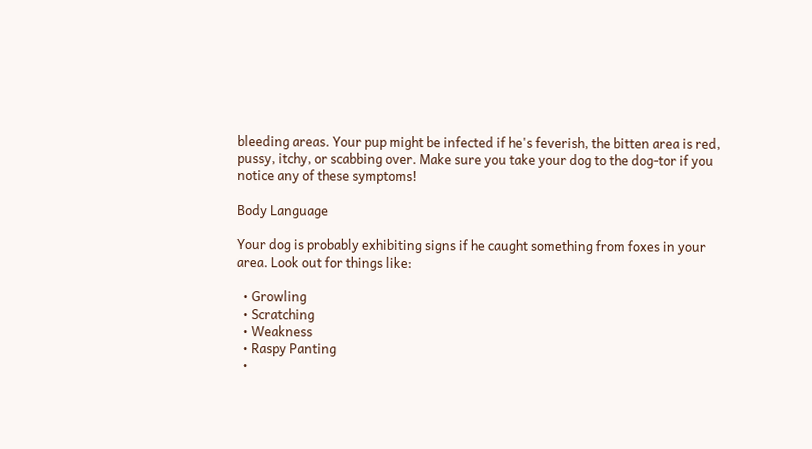bleeding areas. Your pup might be infected if he's feverish, the bitten area is red, pussy, itchy, or scabbing over. Make sure you take your dog to the dog-tor if you notice any of these symptoms!

Body Language

Your dog is probably exhibiting signs if he caught something from foxes in your area. Look out for things like:

  • Growling
  • Scratching
  • Weakness
  • Raspy Panting
  •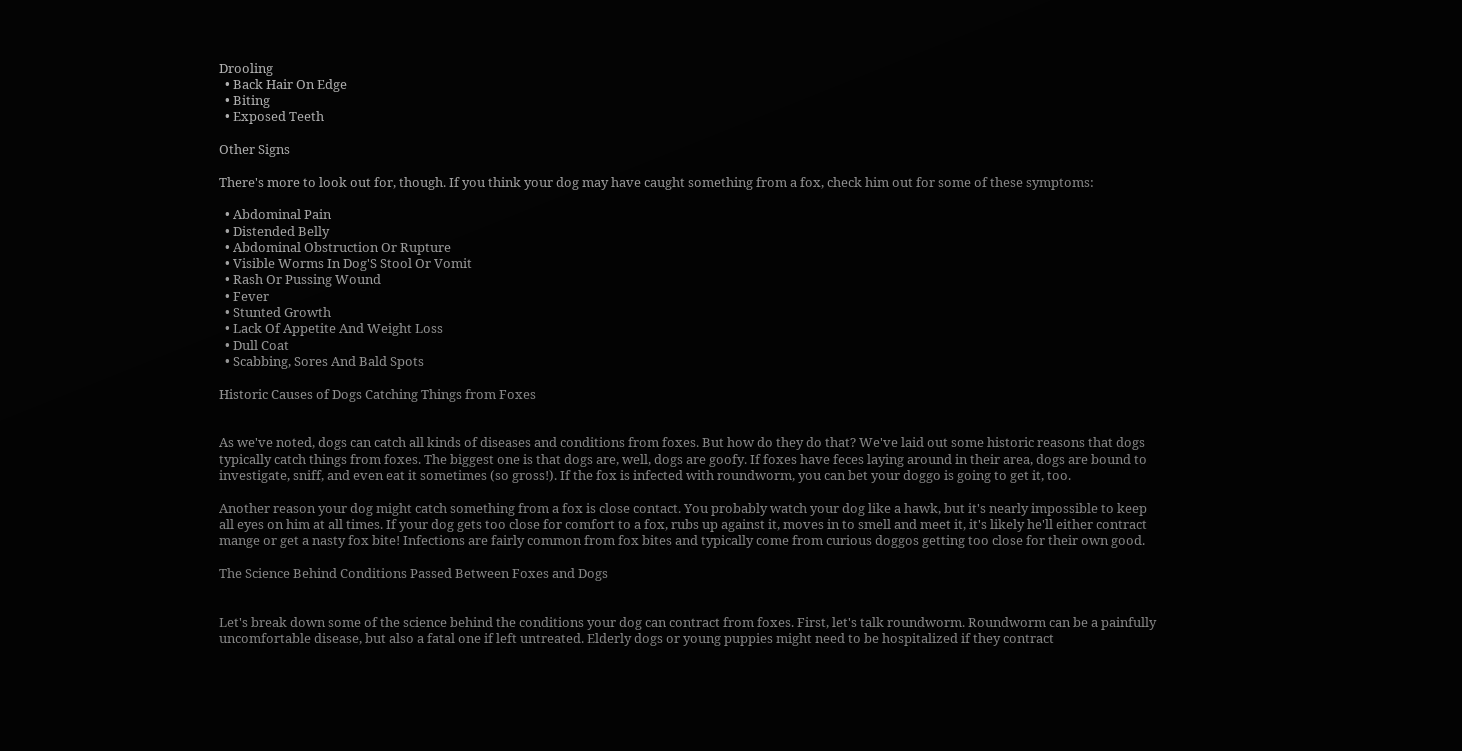Drooling
  • Back Hair On Edge
  • Biting
  • Exposed Teeth

Other Signs

There's more to look out for, though. If you think your dog may have caught something from a fox, check him out for some of these symptoms:

  • Abdominal Pain
  • Distended Belly
  • Abdominal Obstruction Or Rupture
  • Visible Worms In Dog'S Stool Or Vomit
  • Rash Or Pussing Wound
  • Fever
  • Stunted Growth
  • Lack Of Appetite And Weight Loss
  • Dull Coat
  • Scabbing, Sores And Bald Spots

Historic Causes of Dogs Catching Things from Foxes


As we've noted, dogs can catch all kinds of diseases and conditions from foxes. But how do they do that? We've laid out some historic reasons that dogs typically catch things from foxes. The biggest one is that dogs are, well, dogs are goofy. If foxes have feces laying around in their area, dogs are bound to investigate, sniff, and even eat it sometimes (so gross!). If the fox is infected with roundworm, you can bet your doggo is going to get it, too.

Another reason your dog might catch something from a fox is close contact. You probably watch your dog like a hawk, but it's nearly impossible to keep all eyes on him at all times. If your dog gets too close for comfort to a fox, rubs up against it, moves in to smell and meet it, it's likely he'll either contract mange or get a nasty fox bite! Infections are fairly common from fox bites and typically come from curious doggos getting too close for their own good.

The Science Behind Conditions Passed Between Foxes and Dogs


Let's break down some of the science behind the conditions your dog can contract from foxes. First, let's talk roundworm. Roundworm can be a painfully uncomfortable disease, but also a fatal one if left untreated. Elderly dogs or young puppies might need to be hospitalized if they contract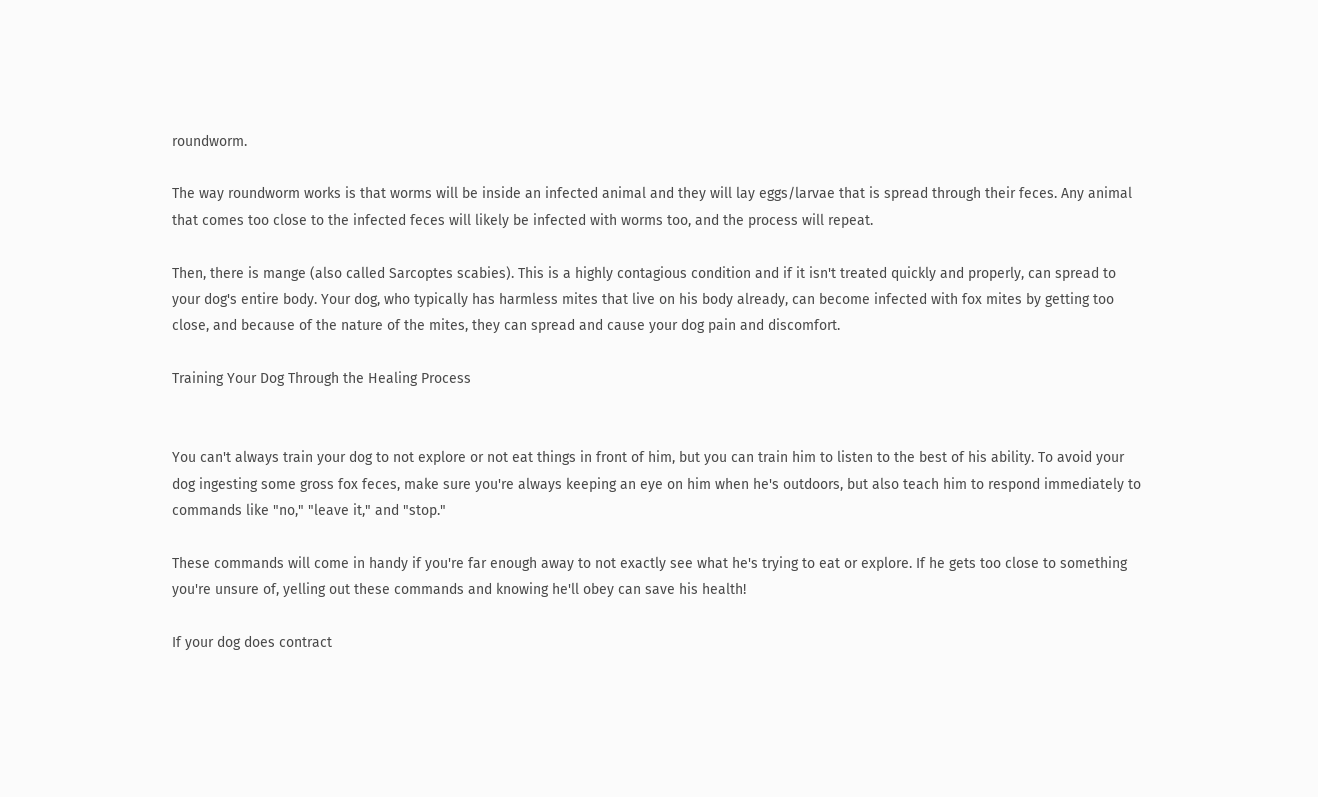roundworm.

The way roundworm works is that worms will be inside an infected animal and they will lay eggs/larvae that is spread through their feces. Any animal that comes too close to the infected feces will likely be infected with worms too, and the process will repeat.

Then, there is mange (also called Sarcoptes scabies). This is a highly contagious condition and if it isn't treated quickly and properly, can spread to your dog's entire body. Your dog, who typically has harmless mites that live on his body already, can become infected with fox mites by getting too close, and because of the nature of the mites, they can spread and cause your dog pain and discomfort.

Training Your Dog Through the Healing Process


You can't always train your dog to not explore or not eat things in front of him, but you can train him to listen to the best of his ability. To avoid your dog ingesting some gross fox feces, make sure you're always keeping an eye on him when he's outdoors, but also teach him to respond immediately to commands like "no," "leave it," and "stop."

These commands will come in handy if you're far enough away to not exactly see what he's trying to eat or explore. If he gets too close to something you're unsure of, yelling out these commands and knowing he'll obey can save his health!

If your dog does contract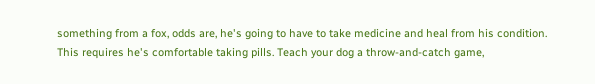something from a fox, odds are, he's going to have to take medicine and heal from his condition. This requires he's comfortable taking pills. Teach your dog a throw-and-catch game,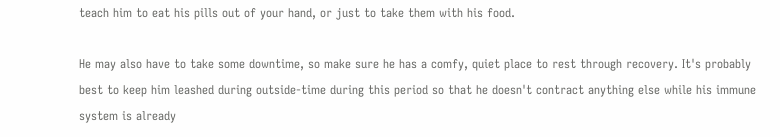teach him to eat his pills out of your hand, or just to take them with his food.

He may also have to take some downtime, so make sure he has a comfy, quiet place to rest through recovery. It's probably best to keep him leashed during outside-time during this period so that he doesn't contract anything else while his immune system is already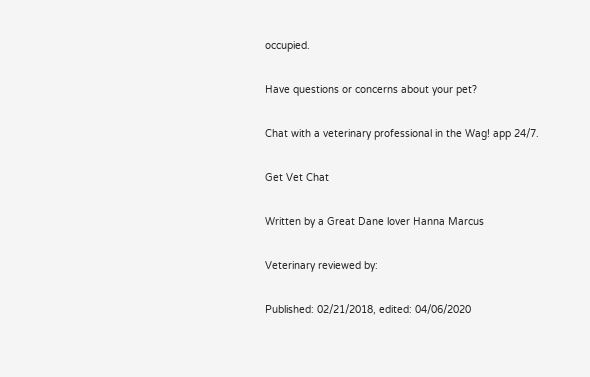occupied.

Have questions or concerns about your pet?

Chat with a veterinary professional in the Wag! app 24/7.

Get Vet Chat

Written by a Great Dane lover Hanna Marcus

Veterinary reviewed by:

Published: 02/21/2018, edited: 04/06/2020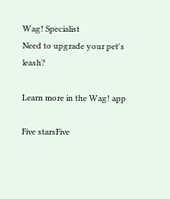Wag! Specialist
Need to upgrade your pet's leash?

Learn more in the Wag! app

Five starsFive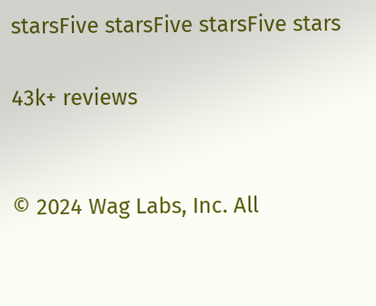starsFive starsFive starsFive stars

43k+ reviews


© 2024 Wag Labs, Inc. All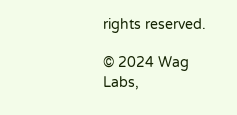rights reserved.

© 2024 Wag Labs,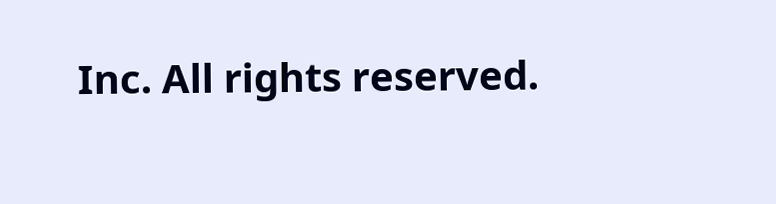Inc. All rights reserved.